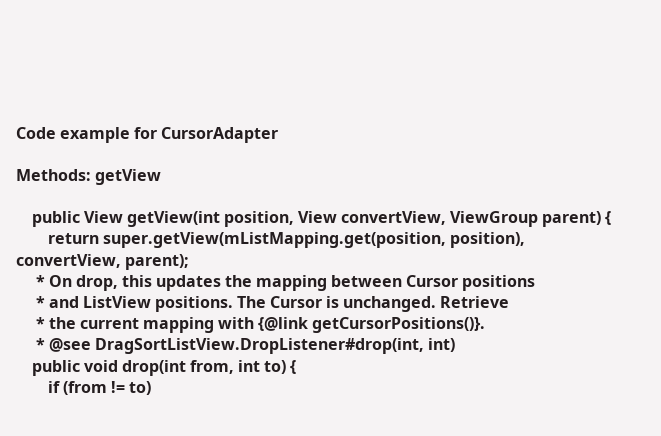Code example for CursorAdapter

Methods: getView

    public View getView(int position, View convertView, ViewGroup parent) {
        return super.getView(mListMapping.get(position, position), convertView, parent);
     * On drop, this updates the mapping between Cursor positions
     * and ListView positions. The Cursor is unchanged. Retrieve
     * the current mapping with {@link getCursorPositions()}.
     * @see DragSortListView.DropListener#drop(int, int)
    public void drop(int from, int to) {
        if (from != to)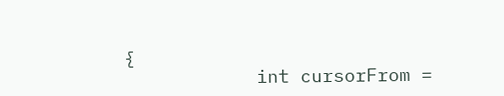{
            int cursorFrom =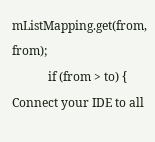mListMapping.get(from, from);
            if (from > to) {
Connect your IDE to all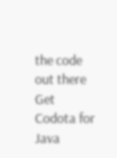the code out there  Get Codota for Java